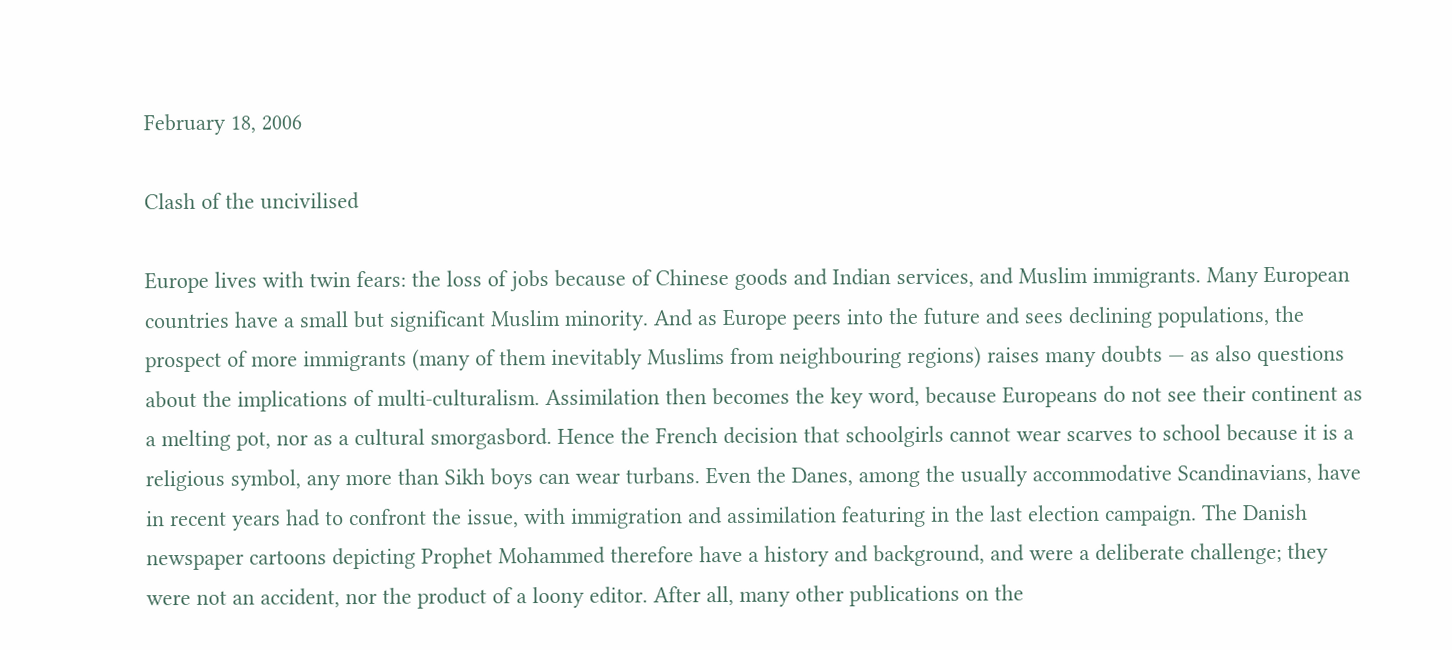February 18, 2006

Clash of the uncivilised

Europe lives with twin fears: the loss of jobs because of Chinese goods and Indian services, and Muslim immigrants. Many European countries have a small but significant Muslim minority. And as Europe peers into the future and sees declining populations, the prospect of more immigrants (many of them inevitably Muslims from neighbouring regions) raises many doubts — as also questions about the implications of multi-culturalism. Assimilation then becomes the key word, because Europeans do not see their continent as a melting pot, nor as a cultural smorgasbord. Hence the French decision that schoolgirls cannot wear scarves to school because it is a religious symbol, any more than Sikh boys can wear turbans. Even the Danes, among the usually accommodative Scandinavians, have in recent years had to confront the issue, with immigration and assimilation featuring in the last election campaign. The Danish newspaper cartoons depicting Prophet Mohammed therefore have a history and background, and were a deliberate challenge; they were not an accident, nor the product of a loony editor. After all, many other publications on the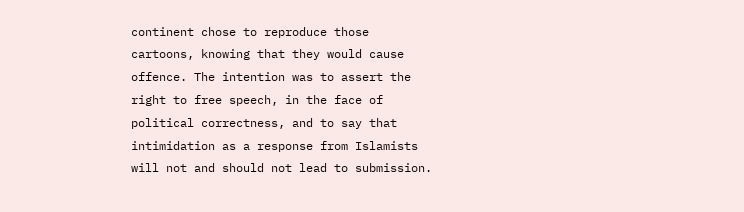continent chose to reproduce those cartoons, knowing that they would cause offence. The intention was to assert the right to free speech, in the face of political correctness, and to say that intimidation as a response from Islamists will not and should not lead to submission.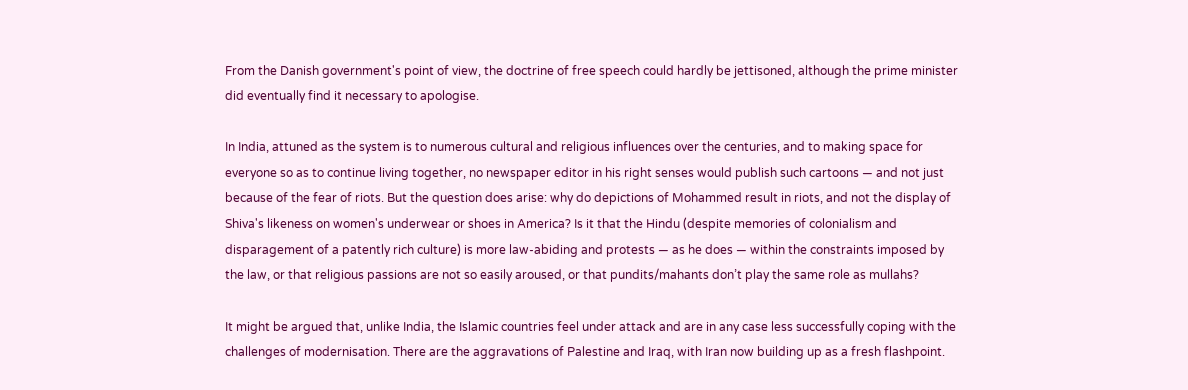From the Danish government's point of view, the doctrine of free speech could hardly be jettisoned, although the prime minister did eventually find it necessary to apologise.

In India, attuned as the system is to numerous cultural and religious influences over the centuries, and to making space for everyone so as to continue living together, no newspaper editor in his right senses would publish such cartoons — and not just because of the fear of riots. But the question does arise: why do depictions of Mohammed result in riots, and not the display of Shiva's likeness on women's underwear or shoes in America? Is it that the Hindu (despite memories of colonialism and disparagement of a patently rich culture) is more law-abiding and protests — as he does — within the constraints imposed by the law, or that religious passions are not so easily aroused, or that pundits/mahants don’t play the same role as mullahs?

It might be argued that, unlike India, the Islamic countries feel under attack and are in any case less successfully coping with the challenges of modernisation. There are the aggravations of Palestine and Iraq, with Iran now building up as a fresh flashpoint.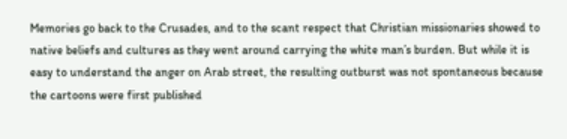Memories go back to the Crusades, and to the scant respect that Christian missionaries showed to native beliefs and cultures as they went around carrying the white man’s burden. But while it is easy to understand the anger on Arab street, the resulting outburst was not spontaneous because the cartoons were first published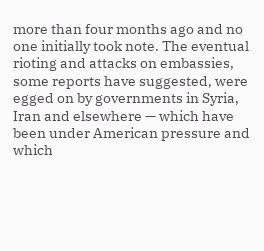more than four months ago and no one initially took note. The eventual rioting and attacks on embassies, some reports have suggested, were egged on by governments in Syria, Iran and elsewhere — which have been under American pressure and which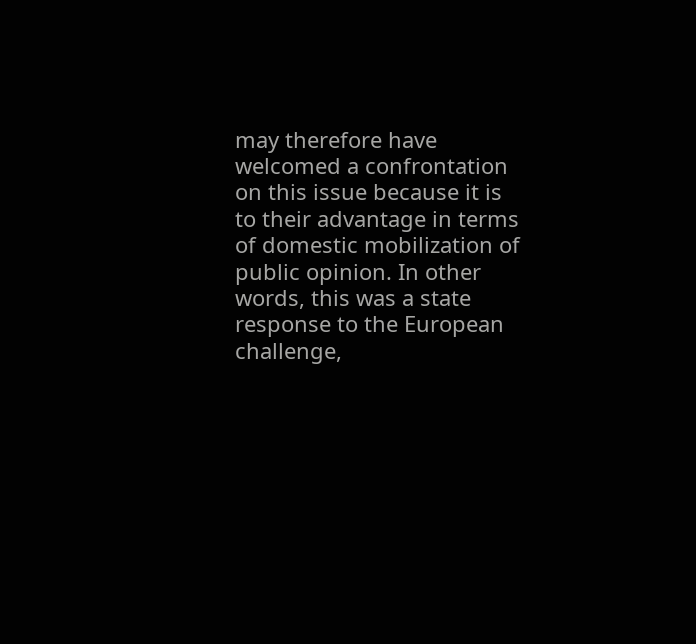may therefore have welcomed a confrontation on this issue because it is to their advantage in terms of domestic mobilization of public opinion. In other words, this was a state response to the European challenge,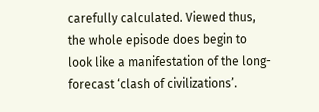carefully calculated. Viewed thus, the whole episode does begin to look like a manifestation of the long-forecast ‘clash of civilizations’.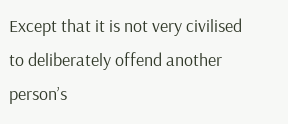Except that it is not very civilised to deliberately offend another person’s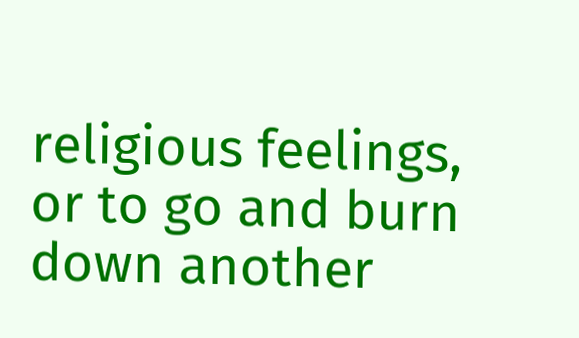religious feelings, or to go and burn down another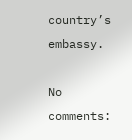country’s embassy.

No comments: